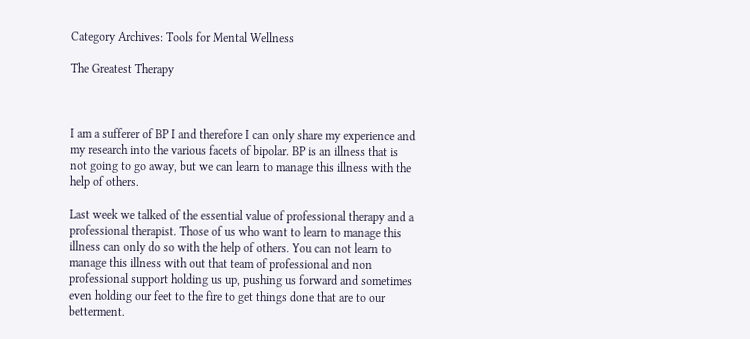Category Archives: Tools for Mental Wellness

The Greatest Therapy



I am a sufferer of BP I and therefore I can only share my experience and my research into the various facets of bipolar. BP is an illness that is not going to go away, but we can learn to manage this illness with the help of others.

Last week we talked of the essential value of professional therapy and a professional therapist. Those of us who want to learn to manage this illness can only do so with the help of others. You can not learn to manage this illness with out that team of professional and non professional support holding us up, pushing us forward and sometimes even holding our feet to the fire to get things done that are to our betterment.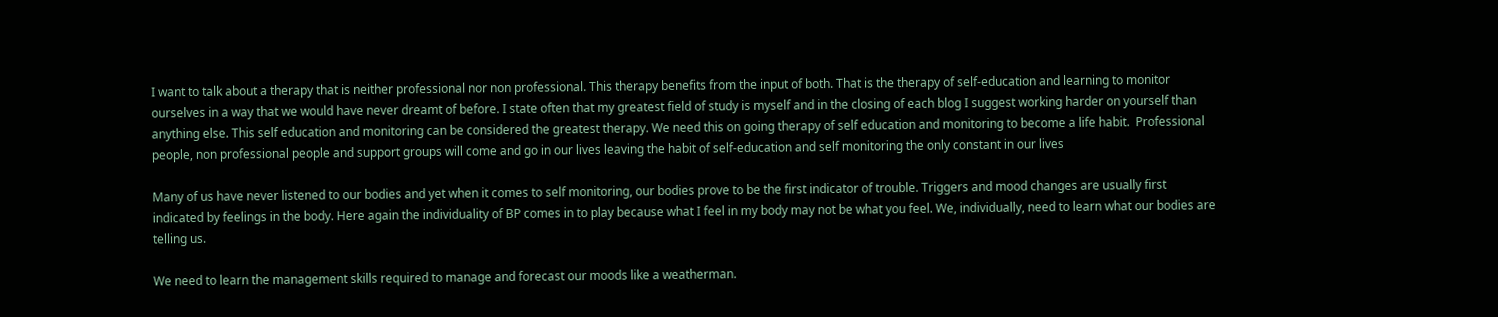I want to talk about a therapy that is neither professional nor non professional. This therapy benefits from the input of both. That is the therapy of self-education and learning to monitor ourselves in a way that we would have never dreamt of before. I state often that my greatest field of study is myself and in the closing of each blog I suggest working harder on yourself than anything else. This self education and monitoring can be considered the greatest therapy. We need this on going therapy of self education and monitoring to become a life habit.  Professional people, non professional people and support groups will come and go in our lives leaving the habit of self-education and self monitoring the only constant in our lives

Many of us have never listened to our bodies and yet when it comes to self monitoring, our bodies prove to be the first indicator of trouble. Triggers and mood changes are usually first indicated by feelings in the body. Here again the individuality of BP comes in to play because what I feel in my body may not be what you feel. We, individually, need to learn what our bodies are telling us.

We need to learn the management skills required to manage and forecast our moods like a weatherman.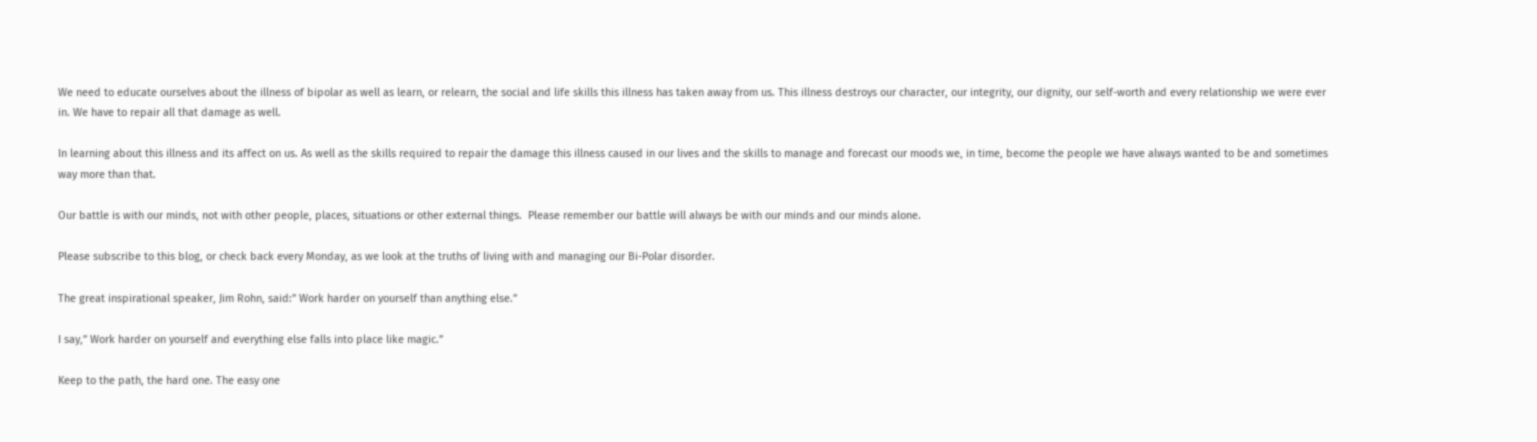We need to educate ourselves about the illness of bipolar as well as learn, or relearn, the social and life skills this illness has taken away from us. This illness destroys our character, our integrity, our dignity, our self-worth and every relationship we were ever in. We have to repair all that damage as well.

In learning about this illness and its affect on us. As well as the skills required to repair the damage this illness caused in our lives and the skills to manage and forecast our moods we, in time, become the people we have always wanted to be and sometimes way more than that.

Our battle is with our minds, not with other people, places, situations or other external things.  Please remember our battle will always be with our minds and our minds alone.

Please subscribe to this blog, or check back every Monday, as we look at the truths of living with and managing our Bi-Polar disorder.

The great inspirational speaker, Jim Rohn, said:” Work harder on yourself than anything else.”

I say,” Work harder on yourself and everything else falls into place like magic.”

Keep to the path, the hard one. The easy one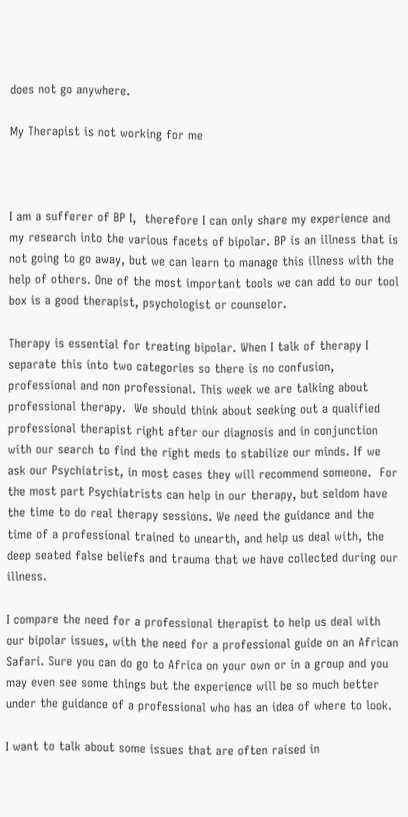does not go anywhere.

My Therapist is not working for me



I am a sufferer of BP I,  therefore I can only share my experience and my research into the various facets of bipolar. BP is an illness that is not going to go away, but we can learn to manage this illness with the help of others. One of the most important tools we can add to our tool box is a good therapist, psychologist or counselor.

Therapy is essential for treating bipolar. When I talk of therapy I separate this into two categories so there is no confusion, professional and non professional. This week we are talking about professional therapy.  We should think about seeking out a qualified professional therapist right after our diagnosis and in conjunction with our search to find the right meds to stabilize our minds. If we ask our Psychiatrist, in most cases they will recommend someone.  For the most part Psychiatrists can help in our therapy, but seldom have the time to do real therapy sessions. We need the guidance and the time of a professional trained to unearth, and help us deal with, the deep seated false beliefs and trauma that we have collected during our illness.

I compare the need for a professional therapist to help us deal with our bipolar issues, with the need for a professional guide on an African Safari. Sure you can do go to Africa on your own or in a group and you may even see some things but the experience will be so much better under the guidance of a professional who has an idea of where to look.

I want to talk about some issues that are often raised in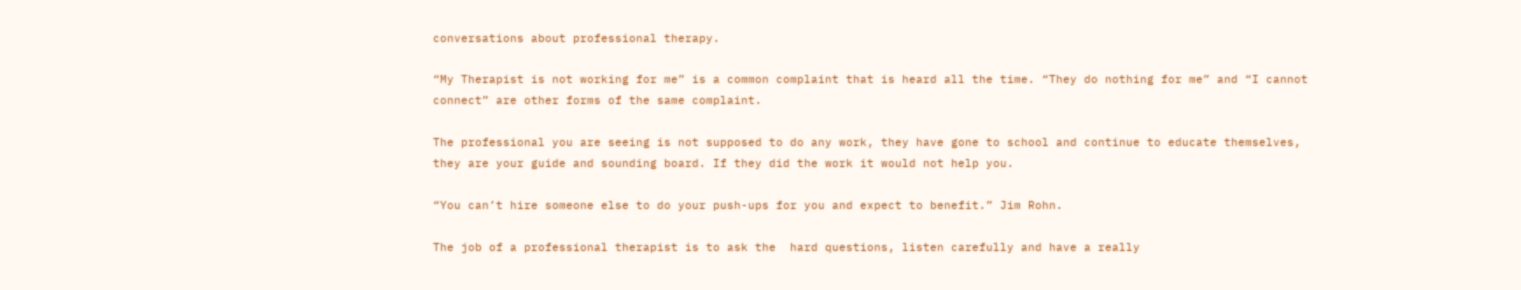conversations about professional therapy.

“My Therapist is not working for me” is a common complaint that is heard all the time. “They do nothing for me” and “I cannot connect” are other forms of the same complaint.

The professional you are seeing is not supposed to do any work, they have gone to school and continue to educate themselves, they are your guide and sounding board. If they did the work it would not help you.

“You can’t hire someone else to do your push-ups for you and expect to benefit.” Jim Rohn.

The job of a professional therapist is to ask the  hard questions, listen carefully and have a really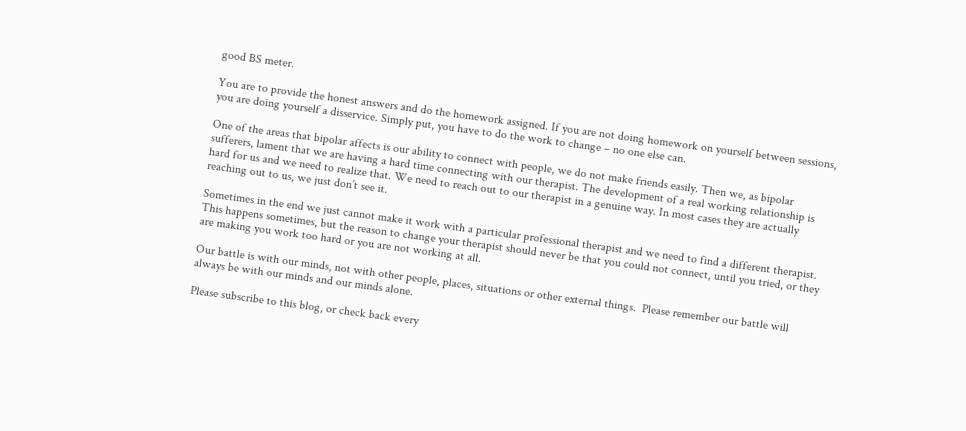good BS meter.

You are to provide the honest answers and do the homework assigned. If you are not doing homework on yourself between sessions, you are doing yourself a disservice. Simply put, you have to do the work to change – no one else can.

One of the areas that bipolar affects is our ability to connect with people, we do not make friends easily. Then we, as bipolar sufferers, lament that we are having a hard time connecting with our therapist. The development of a real working relationship is hard for us and we need to realize that. We need to reach out to our therapist in a genuine way. In most cases they are actually reaching out to us, we just don’t see it.

Sometimes in the end we just cannot make it work with a particular professional therapist and we need to find a different therapist. This happens sometimes, but the reason to change your therapist should never be that you could not connect, until you tried, or they are making you work too hard or you are not working at all.

Our battle is with our minds, not with other people, places, situations or other external things.  Please remember our battle will always be with our minds and our minds alone.

Please subscribe to this blog, or check back every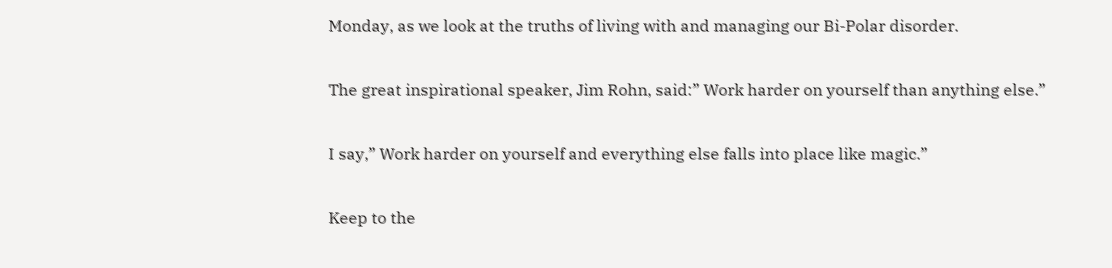Monday, as we look at the truths of living with and managing our Bi-Polar disorder.

The great inspirational speaker, Jim Rohn, said:” Work harder on yourself than anything else.”

I say,” Work harder on yourself and everything else falls into place like magic.”

Keep to the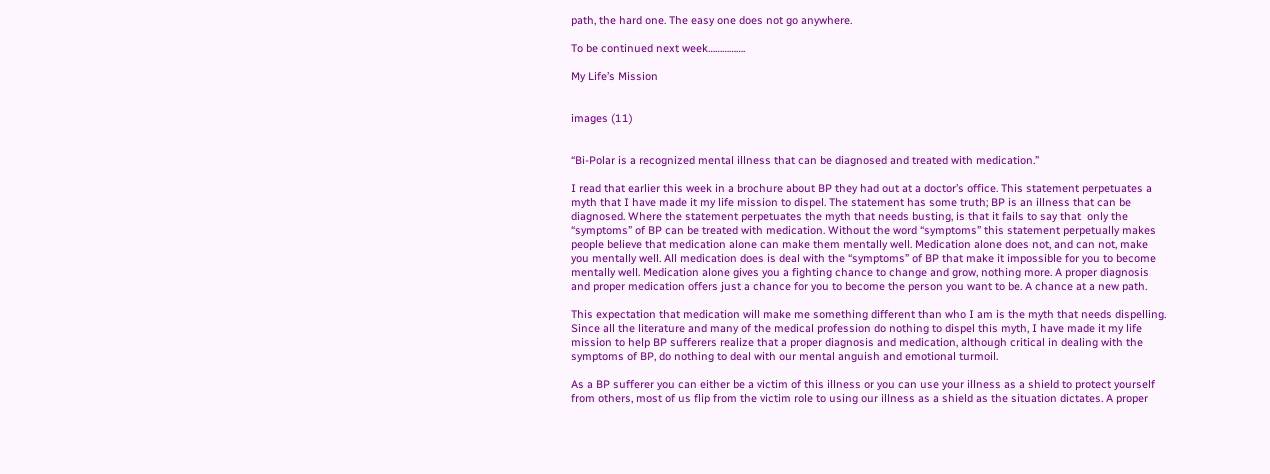path, the hard one. The easy one does not go anywhere.

To be continued next week…………….

My Life’s Mission


images (11)


“Bi-Polar is a recognized mental illness that can be diagnosed and treated with medication.”

I read that earlier this week in a brochure about BP they had out at a doctor’s office. This statement perpetuates a myth that I have made it my life mission to dispel. The statement has some truth; BP is an illness that can be diagnosed. Where the statement perpetuates the myth that needs busting, is that it fails to say that  only the “symptoms” of BP can be treated with medication. Without the word “symptoms” this statement perpetually makes people believe that medication alone can make them mentally well. Medication alone does not, and can not, make you mentally well. All medication does is deal with the “symptoms” of BP that make it impossible for you to become mentally well. Medication alone gives you a fighting chance to change and grow, nothing more. A proper diagnosis and proper medication offers just a chance for you to become the person you want to be. A chance at a new path.

This expectation that medication will make me something different than who I am is the myth that needs dispelling. Since all the literature and many of the medical profession do nothing to dispel this myth, I have made it my life mission to help BP sufferers realize that a proper diagnosis and medication, although critical in dealing with the symptoms of BP, do nothing to deal with our mental anguish and emotional turmoil.

As a BP sufferer you can either be a victim of this illness or you can use your illness as a shield to protect yourself from others, most of us flip from the victim role to using our illness as a shield as the situation dictates. A proper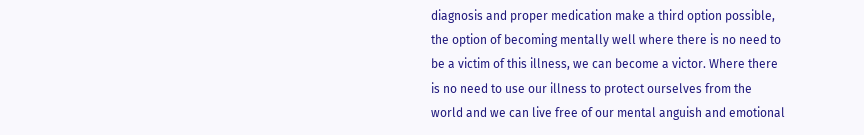diagnosis and proper medication make a third option possible, the option of becoming mentally well where there is no need to be a victim of this illness, we can become a victor. Where there is no need to use our illness to protect ourselves from the world and we can live free of our mental anguish and emotional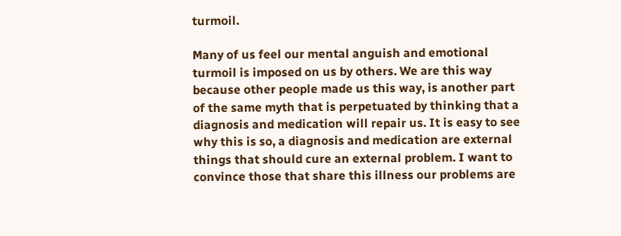turmoil.

Many of us feel our mental anguish and emotional turmoil is imposed on us by others. We are this way because other people made us this way, is another part of the same myth that is perpetuated by thinking that a diagnosis and medication will repair us. It is easy to see why this is so, a diagnosis and medication are external things that should cure an external problem. I want to convince those that share this illness our problems are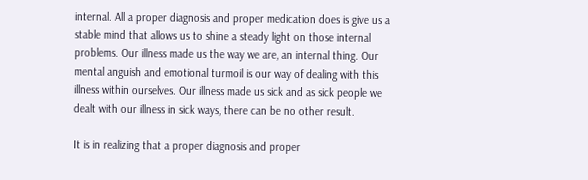internal. All a proper diagnosis and proper medication does is give us a stable mind that allows us to shine a steady light on those internal problems. Our illness made us the way we are, an internal thing. Our mental anguish and emotional turmoil is our way of dealing with this illness within ourselves. Our illness made us sick and as sick people we dealt with our illness in sick ways, there can be no other result.

It is in realizing that a proper diagnosis and proper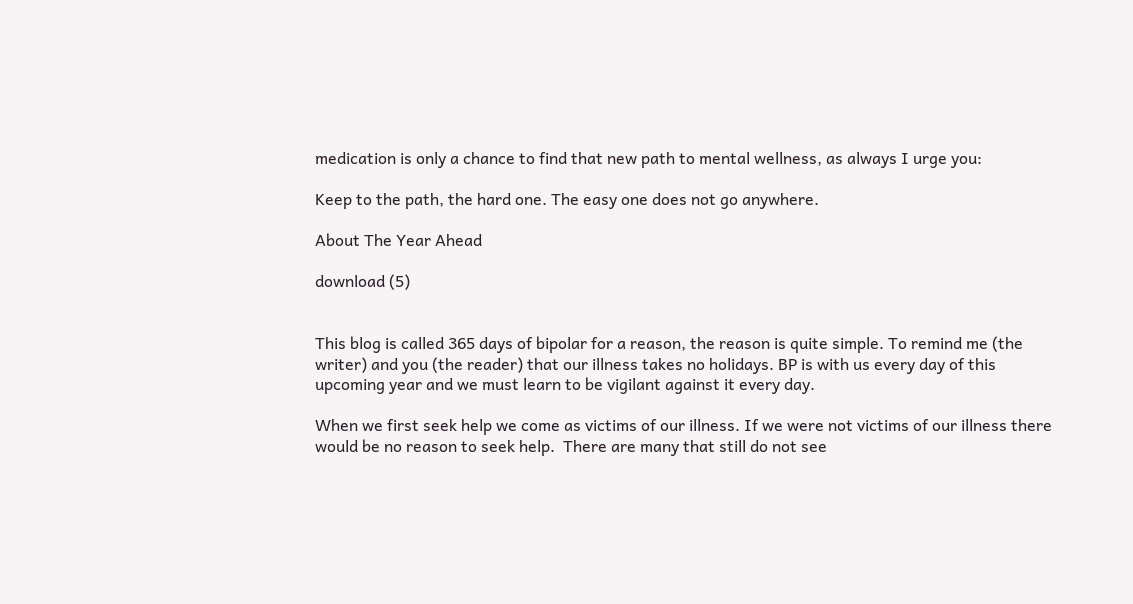medication is only a chance to find that new path to mental wellness, as always I urge you:

Keep to the path, the hard one. The easy one does not go anywhere.

About The Year Ahead

download (5)


This blog is called 365 days of bipolar for a reason, the reason is quite simple. To remind me (the writer) and you (the reader) that our illness takes no holidays. BP is with us every day of this upcoming year and we must learn to be vigilant against it every day.

When we first seek help we come as victims of our illness. If we were not victims of our illness there would be no reason to seek help.  There are many that still do not see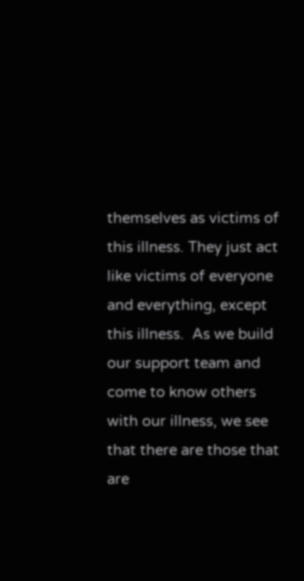themselves as victims of this illness. They just act like victims of everyone and everything, except this illness.  As we build our support team and come to know others with our illness, we see that there are those that are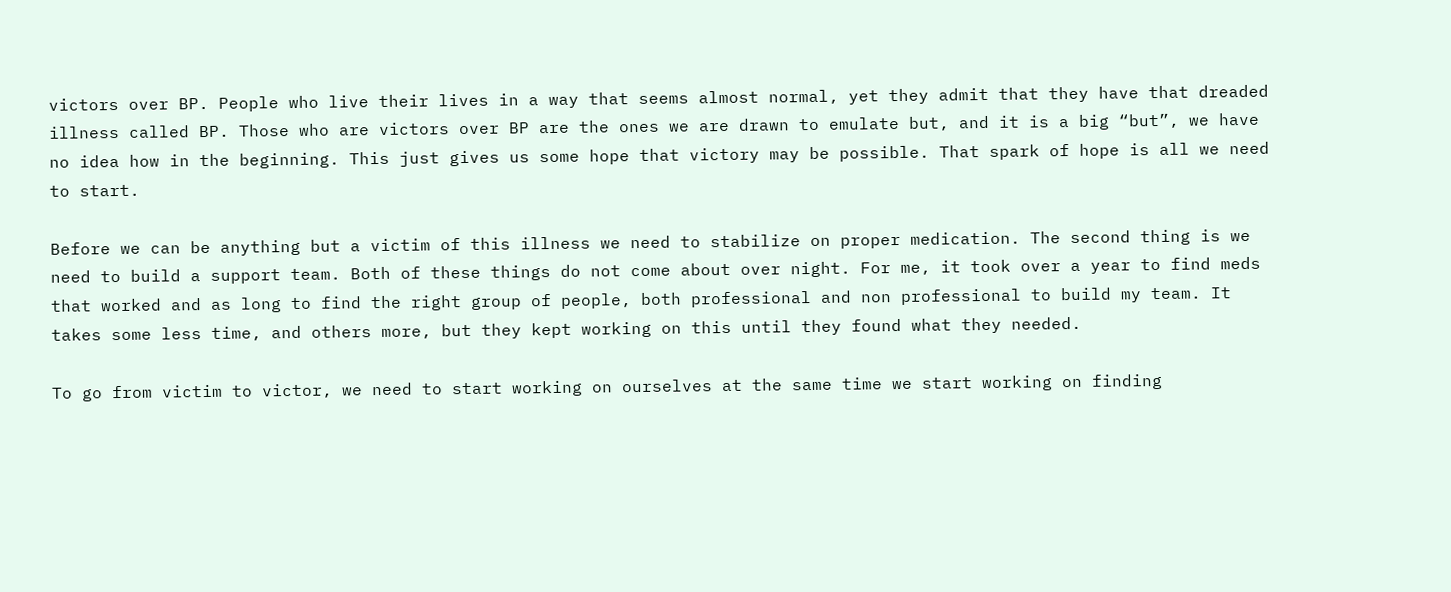victors over BP. People who live their lives in a way that seems almost normal, yet they admit that they have that dreaded illness called BP. Those who are victors over BP are the ones we are drawn to emulate but, and it is a big “but”, we have no idea how in the beginning. This just gives us some hope that victory may be possible. That spark of hope is all we need to start.

Before we can be anything but a victim of this illness we need to stabilize on proper medication. The second thing is we need to build a support team. Both of these things do not come about over night. For me, it took over a year to find meds that worked and as long to find the right group of people, both professional and non professional to build my team. It takes some less time, and others more, but they kept working on this until they found what they needed.

To go from victim to victor, we need to start working on ourselves at the same time we start working on finding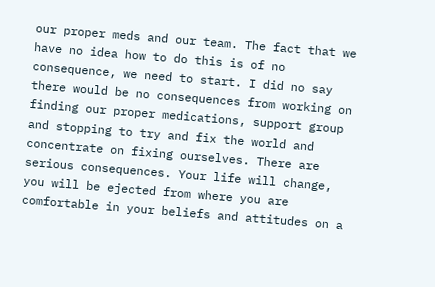our proper meds and our team. The fact that we have no idea how to do this is of no consequence, we need to start. I did no say there would be no consequences from working on finding our proper medications, support group and stopping to try and fix the world and concentrate on fixing ourselves. There are serious consequences. Your life will change, you will be ejected from where you are comfortable in your beliefs and attitudes on a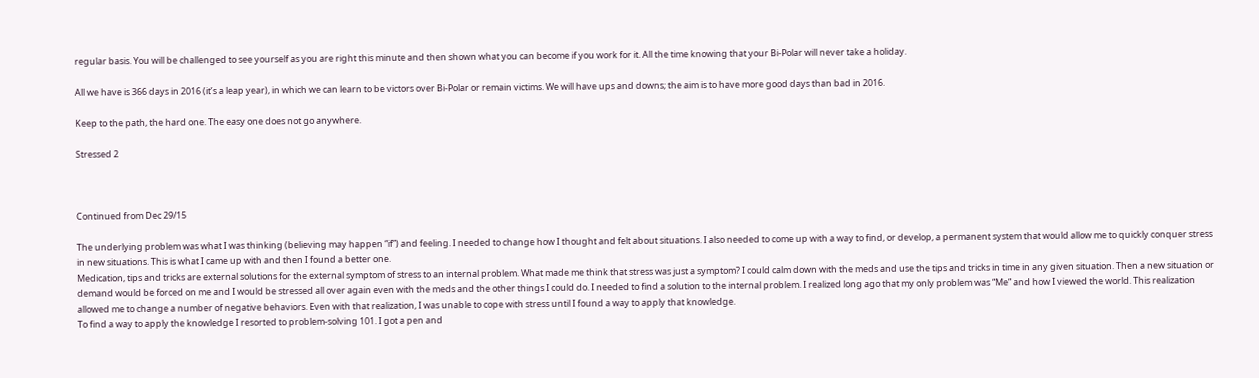regular basis. You will be challenged to see yourself as you are right this minute and then shown what you can become if you work for it. All the time knowing that your Bi-Polar will never take a holiday.

All we have is 366 days in 2016 (it’s a leap year), in which we can learn to be victors over Bi-Polar or remain victims. We will have ups and downs; the aim is to have more good days than bad in 2016.

Keep to the path, the hard one. The easy one does not go anywhere.

Stressed 2



Continued from Dec 29/15

The underlying problem was what I was thinking (believing may happen “if”) and feeling. I needed to change how I thought and felt about situations. I also needed to come up with a way to find, or develop, a permanent system that would allow me to quickly conquer stress in new situations. This is what I came up with and then I found a better one.
Medication, tips and tricks are external solutions for the external symptom of stress to an internal problem. What made me think that stress was just a symptom? I could calm down with the meds and use the tips and tricks in time in any given situation. Then a new situation or demand would be forced on me and I would be stressed all over again even with the meds and the other things I could do. I needed to find a solution to the internal problem. I realized long ago that my only problem was “Me” and how I viewed the world. This realization allowed me to change a number of negative behaviors. Even with that realization, I was unable to cope with stress until I found a way to apply that knowledge.
To find a way to apply the knowledge I resorted to problem-solving 101. I got a pen and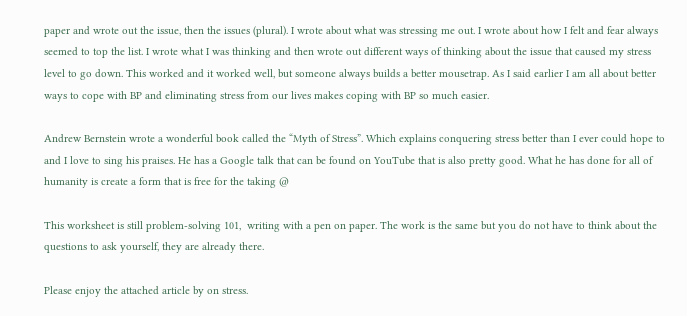paper and wrote out the issue, then the issues (plural). I wrote about what was stressing me out. I wrote about how I felt and fear always seemed to top the list. I wrote what I was thinking and then wrote out different ways of thinking about the issue that caused my stress level to go down. This worked and it worked well, but someone always builds a better mousetrap. As I said earlier I am all about better ways to cope with BP and eliminating stress from our lives makes coping with BP so much easier.

Andrew Bernstein wrote a wonderful book called the “Myth of Stress”. Which explains conquering stress better than I ever could hope to and I love to sing his praises. He has a Google talk that can be found on YouTube that is also pretty good. What he has done for all of humanity is create a form that is free for the taking @

This worksheet is still problem-solving 101,  writing with a pen on paper. The work is the same but you do not have to think about the questions to ask yourself, they are already there.

Please enjoy the attached article by on stress.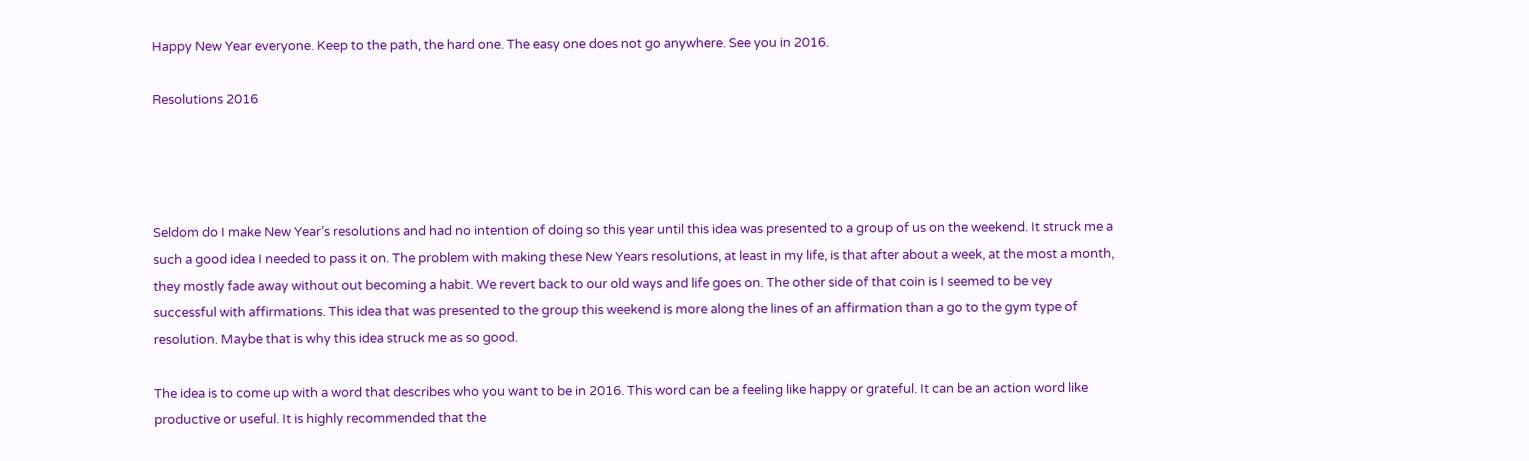Happy New Year everyone. Keep to the path, the hard one. The easy one does not go anywhere. See you in 2016.

Resolutions 2016




Seldom do I make New Year’s resolutions and had no intention of doing so this year until this idea was presented to a group of us on the weekend. It struck me a such a good idea I needed to pass it on. The problem with making these New Years resolutions, at least in my life, is that after about a week, at the most a month, they mostly fade away without out becoming a habit. We revert back to our old ways and life goes on. The other side of that coin is I seemed to be vey successful with affirmations. This idea that was presented to the group this weekend is more along the lines of an affirmation than a go to the gym type of resolution. Maybe that is why this idea struck me as so good.

The idea is to come up with a word that describes who you want to be in 2016. This word can be a feeling like happy or grateful. It can be an action word like productive or useful. It is highly recommended that the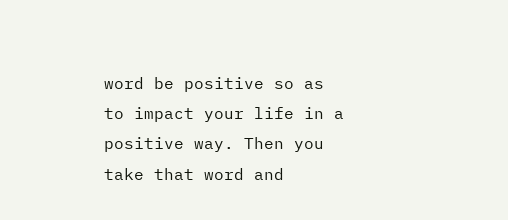word be positive so as to impact your life in a positive way. Then you take that word and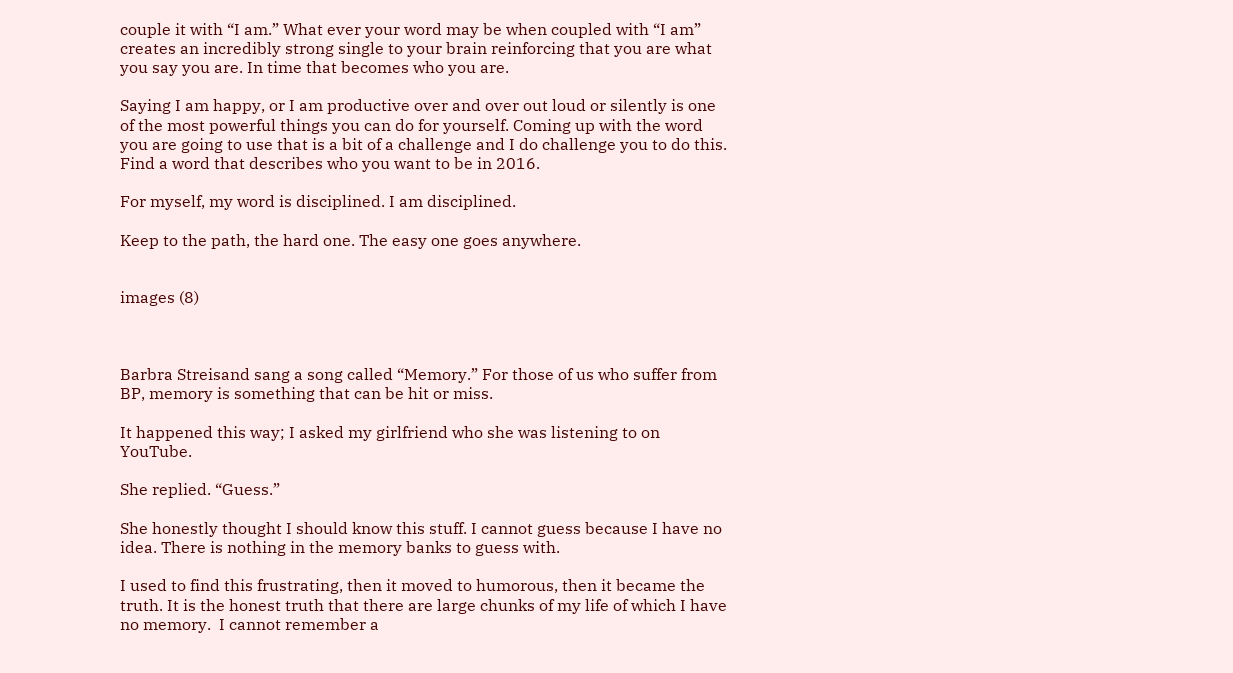couple it with “I am.” What ever your word may be when coupled with “I am” creates an incredibly strong single to your brain reinforcing that you are what you say you are. In time that becomes who you are.

Saying I am happy, or I am productive over and over out loud or silently is one of the most powerful things you can do for yourself. Coming up with the word you are going to use that is a bit of a challenge and I do challenge you to do this. Find a word that describes who you want to be in 2016.

For myself, my word is disciplined. I am disciplined.

Keep to the path, the hard one. The easy one goes anywhere.


images (8)



Barbra Streisand sang a song called “Memory.” For those of us who suffer from BP, memory is something that can be hit or miss.

It happened this way; I asked my girlfriend who she was listening to on YouTube.

She replied. “Guess.”

She honestly thought I should know this stuff. I cannot guess because I have no idea. There is nothing in the memory banks to guess with.

I used to find this frustrating, then it moved to humorous, then it became the truth. It is the honest truth that there are large chunks of my life of which I have no memory.  I cannot remember a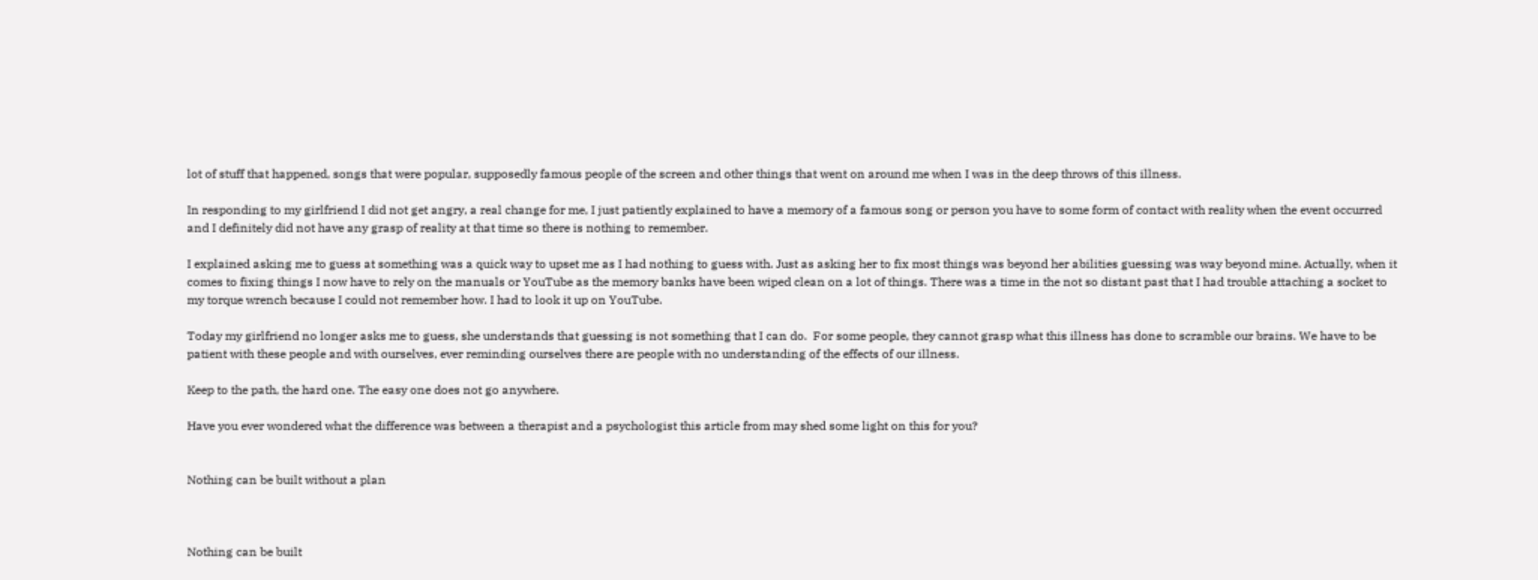lot of stuff that happened, songs that were popular, supposedly famous people of the screen and other things that went on around me when I was in the deep throws of this illness.

In responding to my girlfriend I did not get angry, a real change for me, I just patiently explained to have a memory of a famous song or person you have to some form of contact with reality when the event occurred and I definitely did not have any grasp of reality at that time so there is nothing to remember.

I explained asking me to guess at something was a quick way to upset me as I had nothing to guess with. Just as asking her to fix most things was beyond her abilities guessing was way beyond mine. Actually, when it comes to fixing things I now have to rely on the manuals or YouTube as the memory banks have been wiped clean on a lot of things. There was a time in the not so distant past that I had trouble attaching a socket to my torque wrench because I could not remember how. I had to look it up on YouTube.

Today my girlfriend no longer asks me to guess, she understands that guessing is not something that I can do.  For some people, they cannot grasp what this illness has done to scramble our brains. We have to be patient with these people and with ourselves, ever reminding ourselves there are people with no understanding of the effects of our illness.

Keep to the path, the hard one. The easy one does not go anywhere.

Have you ever wondered what the difference was between a therapist and a psychologist this article from may shed some light on this for you?


Nothing can be built without a plan



Nothing can be built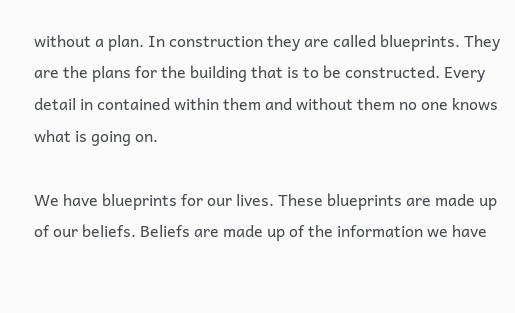without a plan. In construction they are called blueprints. They are the plans for the building that is to be constructed. Every detail in contained within them and without them no one knows what is going on.

We have blueprints for our lives. These blueprints are made up of our beliefs. Beliefs are made up of the information we have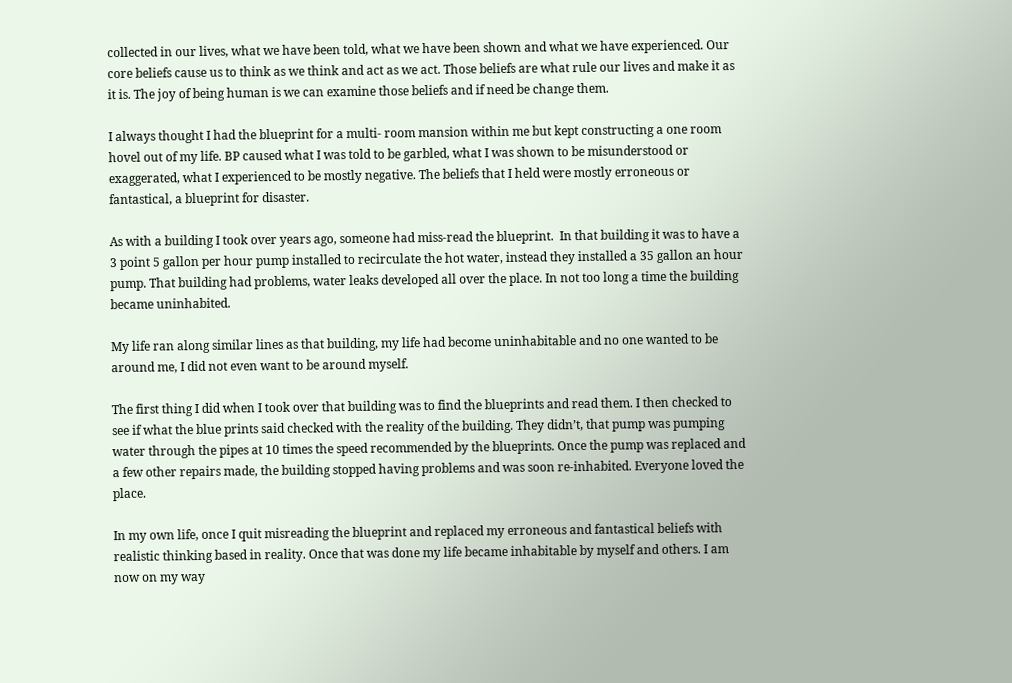collected in our lives, what we have been told, what we have been shown and what we have experienced. Our core beliefs cause us to think as we think and act as we act. Those beliefs are what rule our lives and make it as it is. The joy of being human is we can examine those beliefs and if need be change them.

I always thought I had the blueprint for a multi- room mansion within me but kept constructing a one room hovel out of my life. BP caused what I was told to be garbled, what I was shown to be misunderstood or exaggerated, what I experienced to be mostly negative. The beliefs that I held were mostly erroneous or fantastical, a blueprint for disaster.

As with a building I took over years ago, someone had miss-read the blueprint.  In that building it was to have a 3 point 5 gallon per hour pump installed to recirculate the hot water, instead they installed a 35 gallon an hour pump. That building had problems, water leaks developed all over the place. In not too long a time the building became uninhabited.

My life ran along similar lines as that building, my life had become uninhabitable and no one wanted to be around me, I did not even want to be around myself.

The first thing I did when I took over that building was to find the blueprints and read them. I then checked to see if what the blue prints said checked with the reality of the building. They didn’t, that pump was pumping water through the pipes at 10 times the speed recommended by the blueprints. Once the pump was replaced and a few other repairs made, the building stopped having problems and was soon re-inhabited. Everyone loved the place.

In my own life, once I quit misreading the blueprint and replaced my erroneous and fantastical beliefs with realistic thinking based in reality. Once that was done my life became inhabitable by myself and others. I am now on my way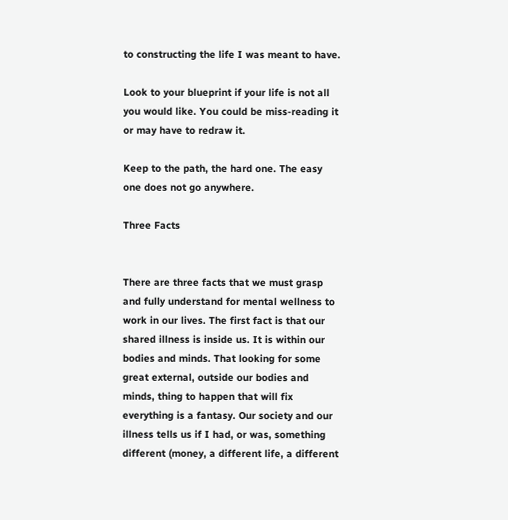to constructing the life I was meant to have.

Look to your blueprint if your life is not all you would like. You could be miss-reading it or may have to redraw it.

Keep to the path, the hard one. The easy one does not go anywhere.

Three Facts


There are three facts that we must grasp and fully understand for mental wellness to work in our lives. The first fact is that our shared illness is inside us. It is within our bodies and minds. That looking for some great external, outside our bodies and minds, thing to happen that will fix everything is a fantasy. Our society and our illness tells us if I had, or was, something different (money, a different life, a different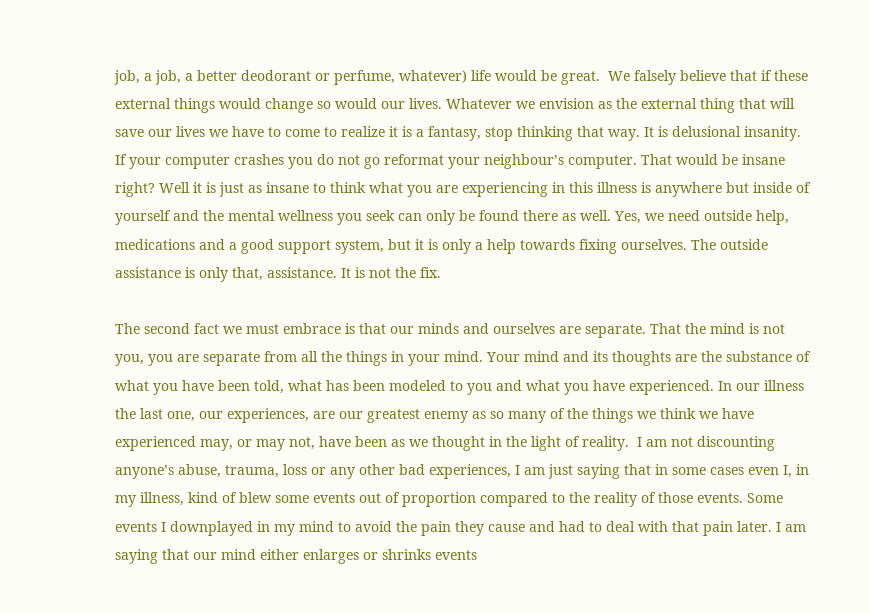job, a job, a better deodorant or perfume, whatever) life would be great.  We falsely believe that if these external things would change so would our lives. Whatever we envision as the external thing that will save our lives we have to come to realize it is a fantasy, stop thinking that way. It is delusional insanity.  If your computer crashes you do not go reformat your neighbour’s computer. That would be insane right? Well it is just as insane to think what you are experiencing in this illness is anywhere but inside of yourself and the mental wellness you seek can only be found there as well. Yes, we need outside help, medications and a good support system, but it is only a help towards fixing ourselves. The outside assistance is only that, assistance. It is not the fix.

The second fact we must embrace is that our minds and ourselves are separate. That the mind is not you, you are separate from all the things in your mind. Your mind and its thoughts are the substance of what you have been told, what has been modeled to you and what you have experienced. In our illness the last one, our experiences, are our greatest enemy as so many of the things we think we have experienced may, or may not, have been as we thought in the light of reality.  I am not discounting anyone’s abuse, trauma, loss or any other bad experiences, I am just saying that in some cases even I, in my illness, kind of blew some events out of proportion compared to the reality of those events. Some events I downplayed in my mind to avoid the pain they cause and had to deal with that pain later. I am saying that our mind either enlarges or shrinks events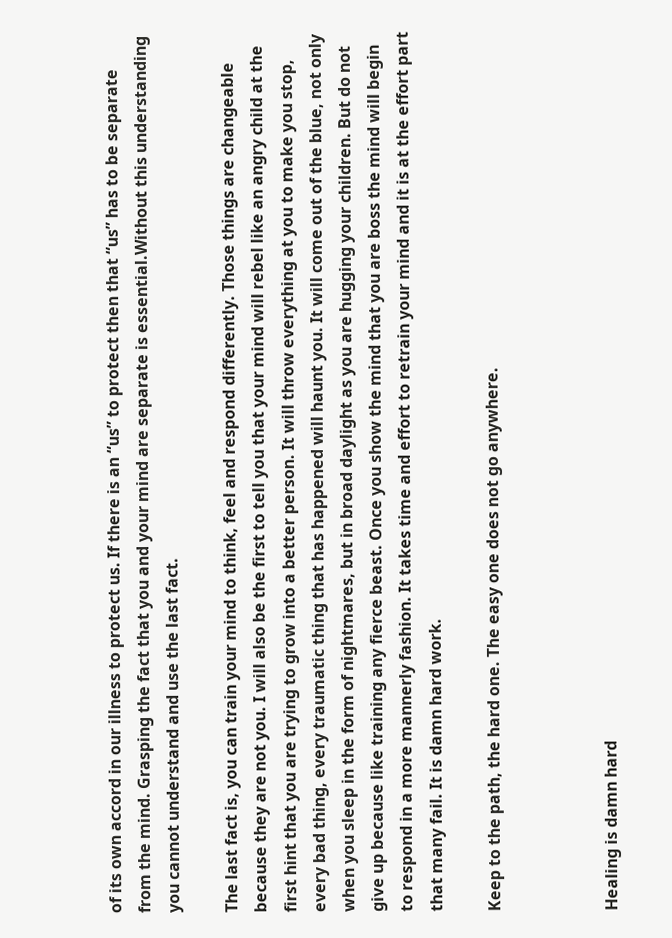of its own accord in our illness to protect us. If there is an “us” to protect then that “us” has to be separate from the mind. Grasping the fact that you and your mind are separate is essential.Without this understanding you cannot understand and use the last fact.

The last fact is, you can train your mind to think, feel and respond differently. Those things are changeable because they are not you. I will also be the first to tell you that your mind will rebel like an angry child at the first hint that you are trying to grow into a better person. It will throw everything at you to make you stop, every bad thing, every traumatic thing that has happened will haunt you. It will come out of the blue, not only when you sleep in the form of nightmares, but in broad daylight as you are hugging your children. But do not give up because like training any fierce beast. Once you show the mind that you are boss the mind will begin to respond in a more mannerly fashion. It takes time and effort to retrain your mind and it is at the effort part that many fail. It is damn hard work.

Keep to the path, the hard one. The easy one does not go anywhere.



Healing is damn hard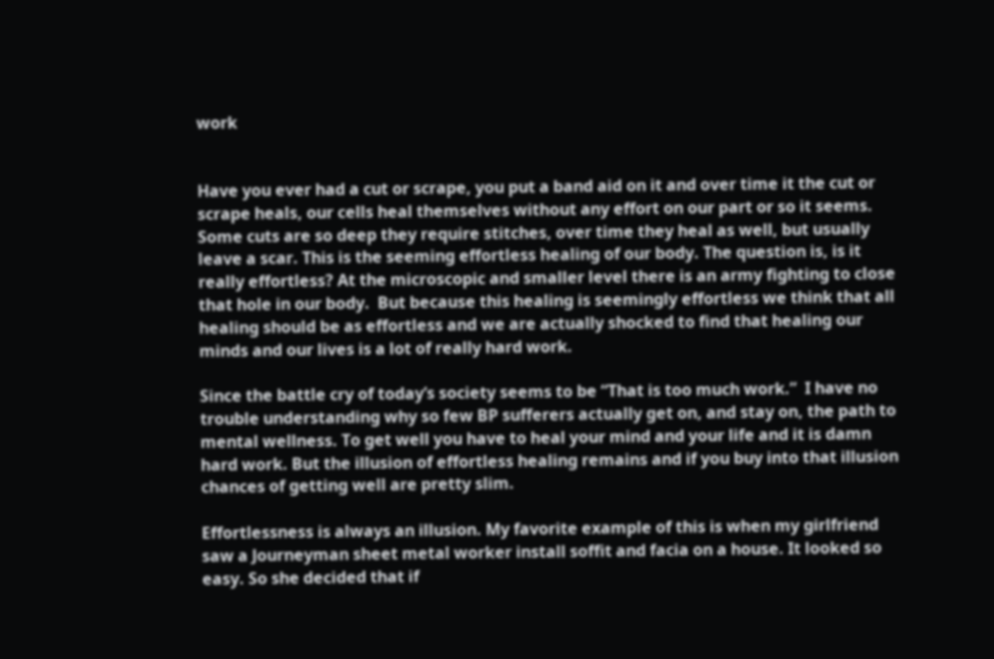work


Have you ever had a cut or scrape, you put a band aid on it and over time it the cut or scrape heals, our cells heal themselves without any effort on our part or so it seems. Some cuts are so deep they require stitches, over time they heal as well, but usually leave a scar. This is the seeming effortless healing of our body. The question is, is it really effortless? At the microscopic and smaller level there is an army fighting to close that hole in our body.  But because this healing is seemingly effortless we think that all healing should be as effortless and we are actually shocked to find that healing our minds and our lives is a lot of really hard work.

Since the battle cry of today’s society seems to be “That is too much work.”  I have no trouble understanding why so few BP sufferers actually get on, and stay on, the path to mental wellness. To get well you have to heal your mind and your life and it is damn hard work. But the illusion of effortless healing remains and if you buy into that illusion chances of getting well are pretty slim.

Effortlessness is always an illusion. My favorite example of this is when my girlfriend saw a Journeyman sheet metal worker install soffit and facia on a house. It looked so easy. So she decided that if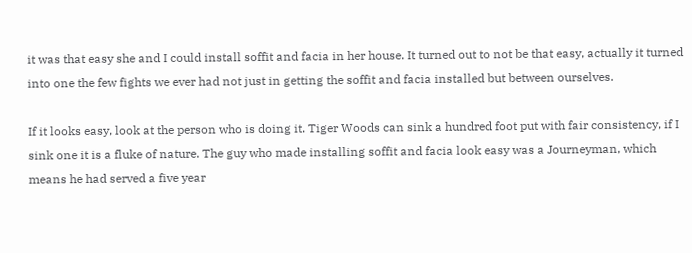it was that easy she and I could install soffit and facia in her house. It turned out to not be that easy, actually it turned into one the few fights we ever had not just in getting the soffit and facia installed but between ourselves.

If it looks easy, look at the person who is doing it. Tiger Woods can sink a hundred foot put with fair consistency, if I sink one it is a fluke of nature. The guy who made installing soffit and facia look easy was a Journeyman, which means he had served a five year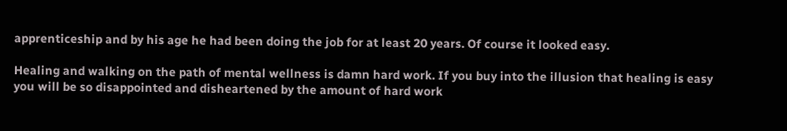apprenticeship and by his age he had been doing the job for at least 20 years. Of course it looked easy.

Healing and walking on the path of mental wellness is damn hard work. If you buy into the illusion that healing is easy you will be so disappointed and disheartened by the amount of hard work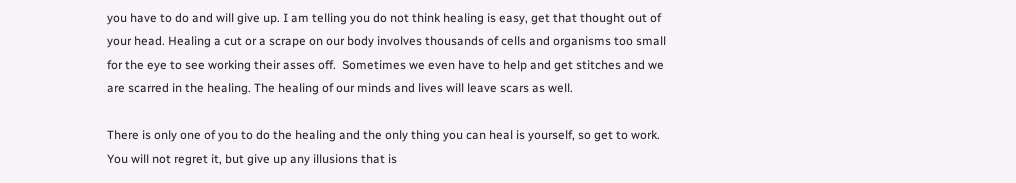you have to do and will give up. I am telling you do not think healing is easy, get that thought out of your head. Healing a cut or a scrape on our body involves thousands of cells and organisms too small for the eye to see working their asses off.  Sometimes we even have to help and get stitches and we are scarred in the healing. The healing of our minds and lives will leave scars as well.

There is only one of you to do the healing and the only thing you can heal is yourself, so get to work. You will not regret it, but give up any illusions that is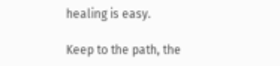healing is easy.

Keep to the path, the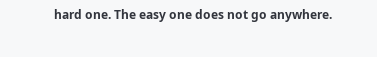hard one. The easy one does not go anywhere.